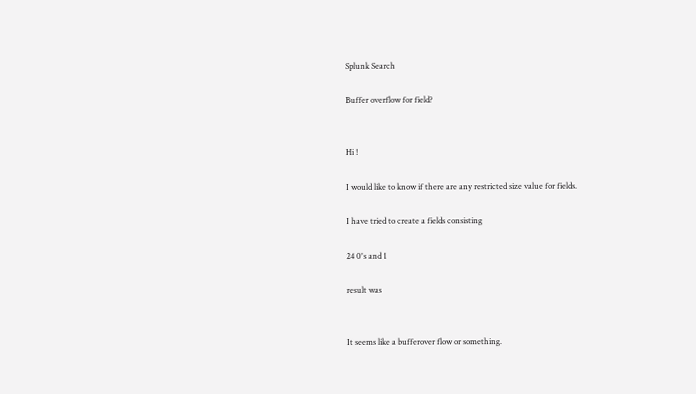Splunk Search

Buffer overflow for field?


Hi !

I would like to know if there are any restricted size value for fields.

I have tried to create a fields consisting

24 0's and 1

result was


It seems like a bufferover flow or something.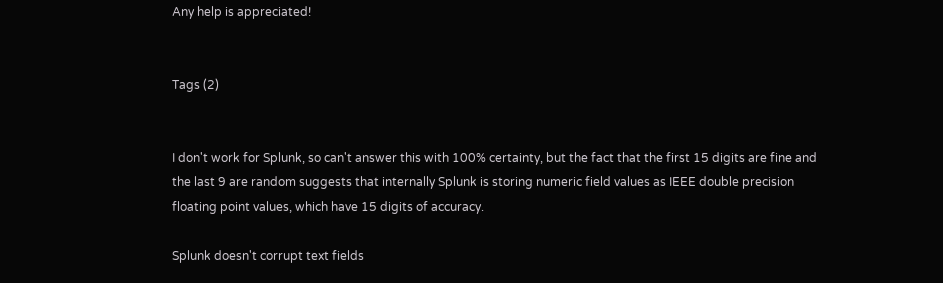Any help is appreciated!


Tags (2)


I don't work for Splunk, so can't answer this with 100% certainty, but the fact that the first 15 digits are fine and the last 9 are random suggests that internally Splunk is storing numeric field values as IEEE double precision floating point values, which have 15 digits of accuracy.

Splunk doesn't corrupt text fields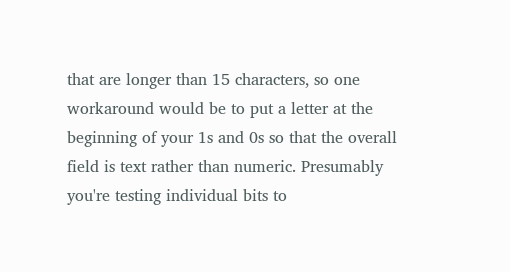that are longer than 15 characters, so one workaround would be to put a letter at the beginning of your 1s and 0s so that the overall field is text rather than numeric. Presumably you're testing individual bits to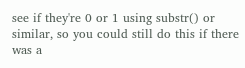see if they're 0 or 1 using substr() or similar, so you could still do this if there was a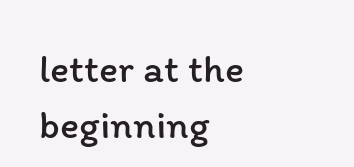letter at the beginning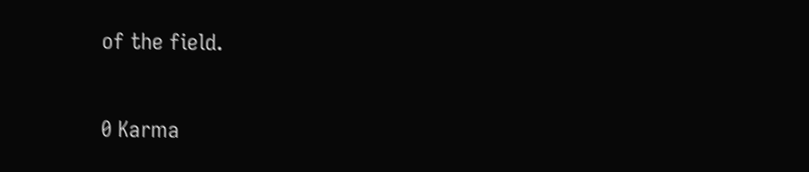of the field.

0 Karma